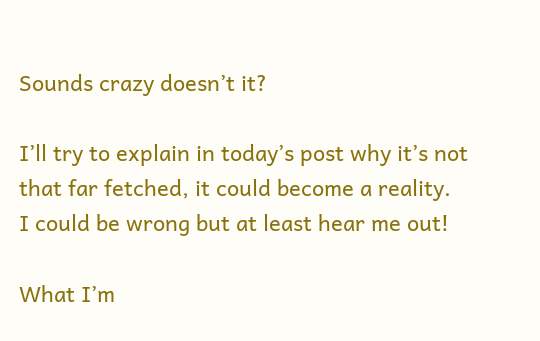Sounds crazy doesn’t it?

I’ll try to explain in today’s post why it’s not that far fetched, it could become a reality.
I could be wrong but at least hear me out!

What I’m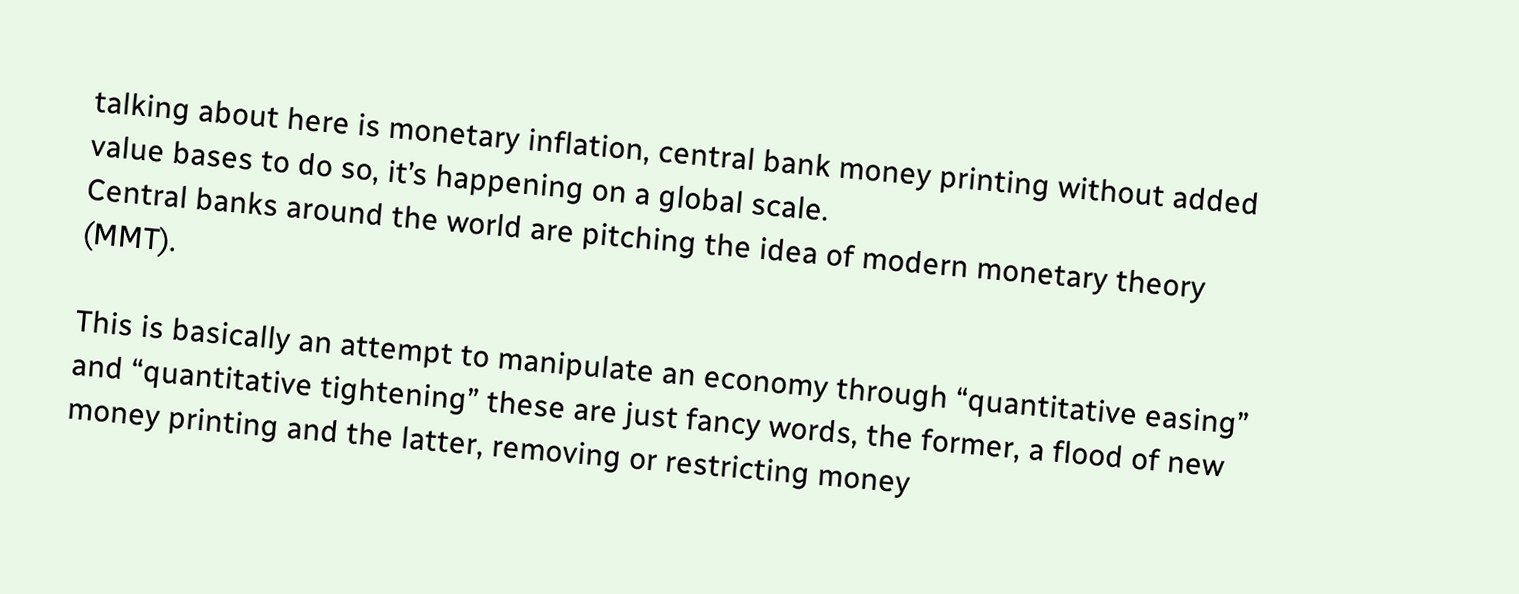talking about here is monetary inflation, central bank money printing without added value bases to do so, it’s happening on a global scale.
Central banks around the world are pitching the idea of modern monetary theory (MMT).

This is basically an attempt to manipulate an economy through “quantitative easing” and “quantitative tightening” these are just fancy words, the former, a flood of new money printing and the latter, removing or restricting money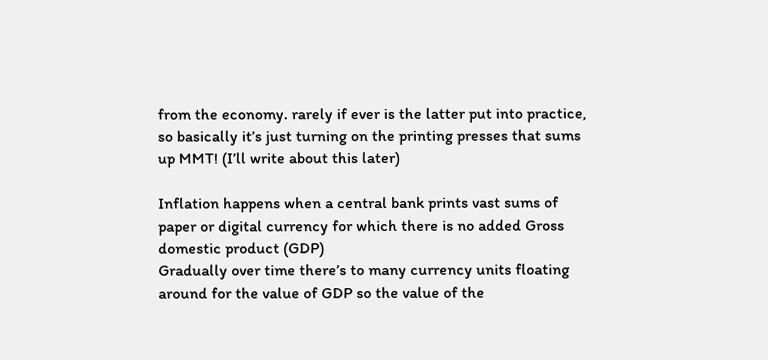from the economy. rarely if ever is the latter put into practice, so basically it’s just turning on the printing presses that sums up MMT! (I’ll write about this later)

Inflation happens when a central bank prints vast sums of paper or digital currency for which there is no added Gross domestic product (GDP)
Gradually over time there’s to many currency units floating around for the value of GDP so the value of the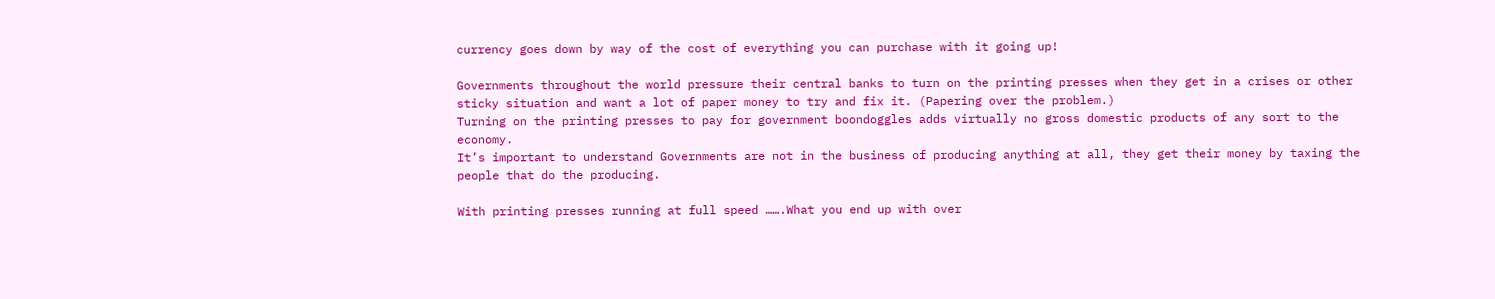currency goes down by way of the cost of everything you can purchase with it going up!

Governments throughout the world pressure their central banks to turn on the printing presses when they get in a crises or other sticky situation and want a lot of paper money to try and fix it. (Papering over the problem.)
Turning on the printing presses to pay for government boondoggles adds virtually no gross domestic products of any sort to the economy.
It’s important to understand Governments are not in the business of producing anything at all, they get their money by taxing the people that do the producing.

With printing presses running at full speed …….What you end up with over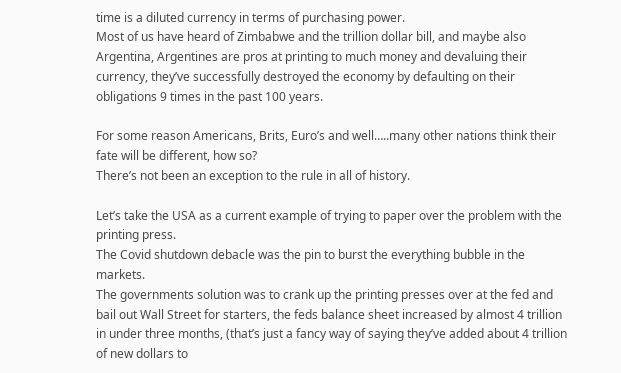time is a diluted currency in terms of purchasing power.
Most of us have heard of Zimbabwe and the trillion dollar bill, and maybe also Argentina, Argentines are pros at printing to much money and devaluing their currency, they’ve successfully destroyed the economy by defaulting on their obligations 9 times in the past 100 years.

For some reason Americans, Brits, Euro’s and well…..many other nations think their fate will be different, how so?
There’s not been an exception to the rule in all of history.

Let’s take the USA as a current example of trying to paper over the problem with the printing press.
The Covid shutdown debacle was the pin to burst the everything bubble in the markets.
The governments solution was to crank up the printing presses over at the fed and bail out Wall Street for starters, the feds balance sheet increased by almost 4 trillion in under three months, (that’s just a fancy way of saying they’ve added about 4 trillion of new dollars to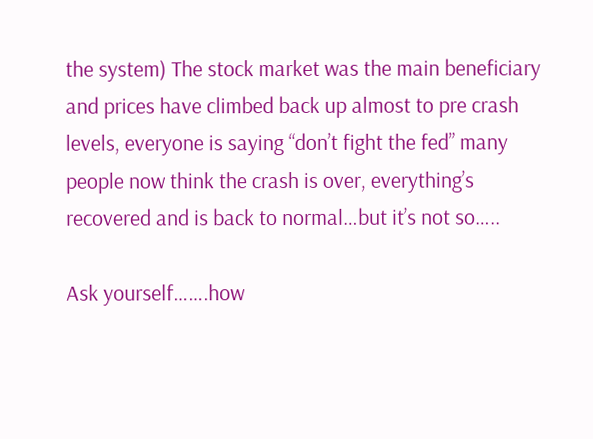the system) The stock market was the main beneficiary and prices have climbed back up almost to pre crash levels, everyone is saying “don’t fight the fed” many people now think the crash is over, everything’s recovered and is back to normal…but it’s not so…..

Ask yourself…….how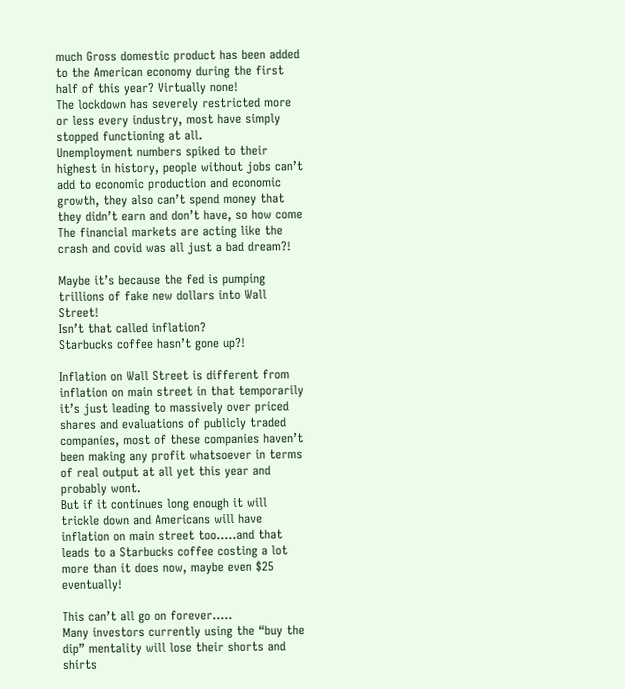much Gross domestic product has been added to the American economy during the first half of this year? Virtually none!
The lockdown has severely restricted more or less every industry, most have simply stopped functioning at all.
Unemployment numbers spiked to their highest in history, people without jobs can’t add to economic production and economic growth, they also can’t spend money that they didn’t earn and don’t have, so how come The financial markets are acting like the crash and covid was all just a bad dream?!

Maybe it’s because the fed is pumping trillions of fake new dollars into Wall Street!
Isn’t that called inflation?
Starbucks coffee hasn’t gone up?!

Inflation on Wall Street is different from inflation on main street in that temporarily it’s just leading to massively over priced shares and evaluations of publicly traded companies, most of these companies haven’t been making any profit whatsoever in terms of real output at all yet this year and probably wont.
But if it continues long enough it will trickle down and Americans will have inflation on main street too…..and that leads to a Starbucks coffee costing a lot more than it does now, maybe even $25 eventually!

This can’t all go on forever…..
Many investors currently using the “buy the dip” mentality will lose their shorts and shirts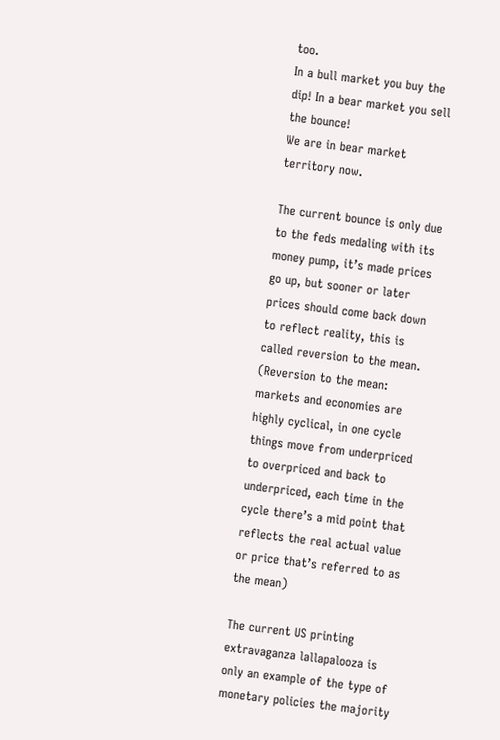too.
In a bull market you buy the dip! In a bear market you sell the bounce!
We are in bear market territory now.

The current bounce is only due to the feds medaling with its money pump, it’s made prices go up, but sooner or later prices should come back down to reflect reality, this is called reversion to the mean.
(Reversion to the mean: markets and economies are highly cyclical, in one cycle things move from underpriced to overpriced and back to underpriced, each time in the cycle there’s a mid point that reflects the real actual value or price that’s referred to as the mean)

The current US printing extravaganza lallapalooza is only an example of the type of monetary policies the majority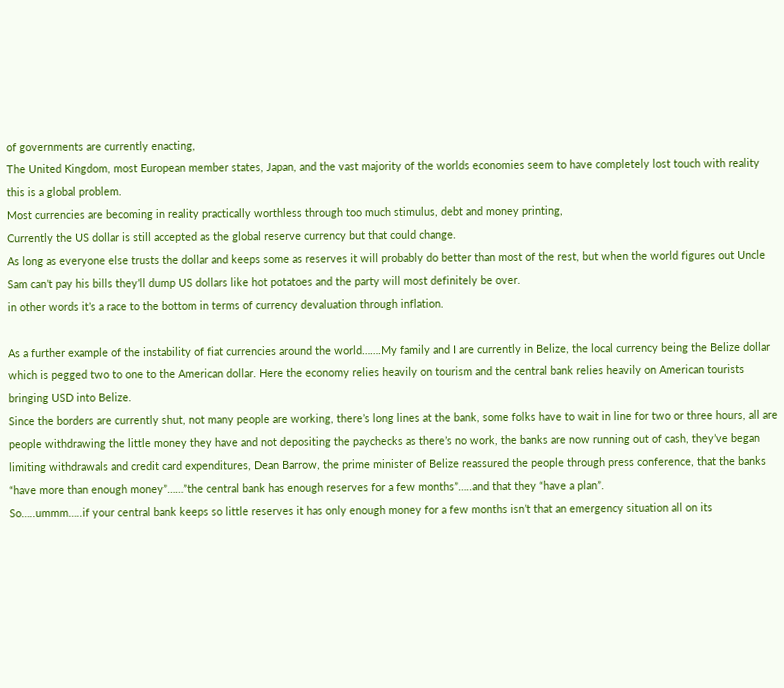of governments are currently enacting,
The United Kingdom, most European member states, Japan, and the vast majority of the worlds economies seem to have completely lost touch with reality this is a global problem.
Most currencies are becoming in reality practically worthless through too much stimulus, debt and money printing,
Currently the US dollar is still accepted as the global reserve currency but that could change.
As long as everyone else trusts the dollar and keeps some as reserves it will probably do better than most of the rest, but when the world figures out Uncle Sam can’t pay his bills they’ll dump US dollars like hot potatoes and the party will most definitely be over.
in other words it’s a race to the bottom in terms of currency devaluation through inflation.

As a further example of the instability of fiat currencies around the world…….My family and I are currently in Belize, the local currency being the Belize dollar which is pegged two to one to the American dollar. Here the economy relies heavily on tourism and the central bank relies heavily on American tourists bringing USD into Belize.
Since the borders are currently shut, not many people are working, there’s long lines at the bank, some folks have to wait in line for two or three hours, all are people withdrawing the little money they have and not depositing the paychecks as there’s no work, the banks are now running out of cash, they’ve began limiting withdrawals and credit card expenditures, Dean Barrow, the prime minister of Belize reassured the people through press conference, that the banks “have more than enough money”……”the central bank has enough reserves for a few months”…..and that they “have a plan”.
So…..ummm…..if your central bank keeps so little reserves it has only enough money for a few months isn’t that an emergency situation all on its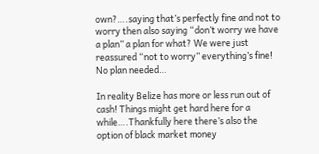own?….saying that’s perfectly fine and not to worry then also saying “don’t worry we have a plan” a plan for what? We were just reassured “not to worry” everything’s fine! No plan needed…

In reality Belize has more or less run out of cash! Things might get hard here for a while….Thankfully here there’s also the option of black market money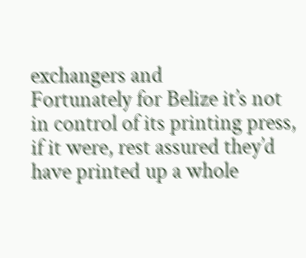exchangers and
Fortunately for Belize it’s not in control of its printing press, if it were, rest assured they’d have printed up a whole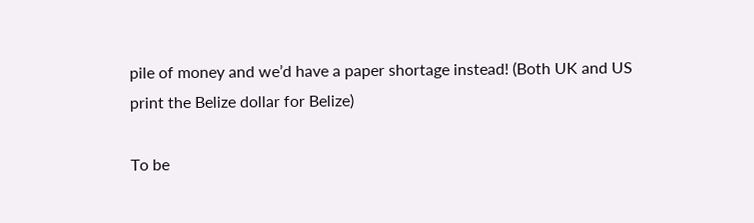pile of money and we’d have a paper shortage instead! (Both UK and US print the Belize dollar for Belize)

To be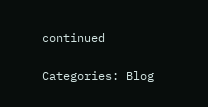continued

Categories: Blog